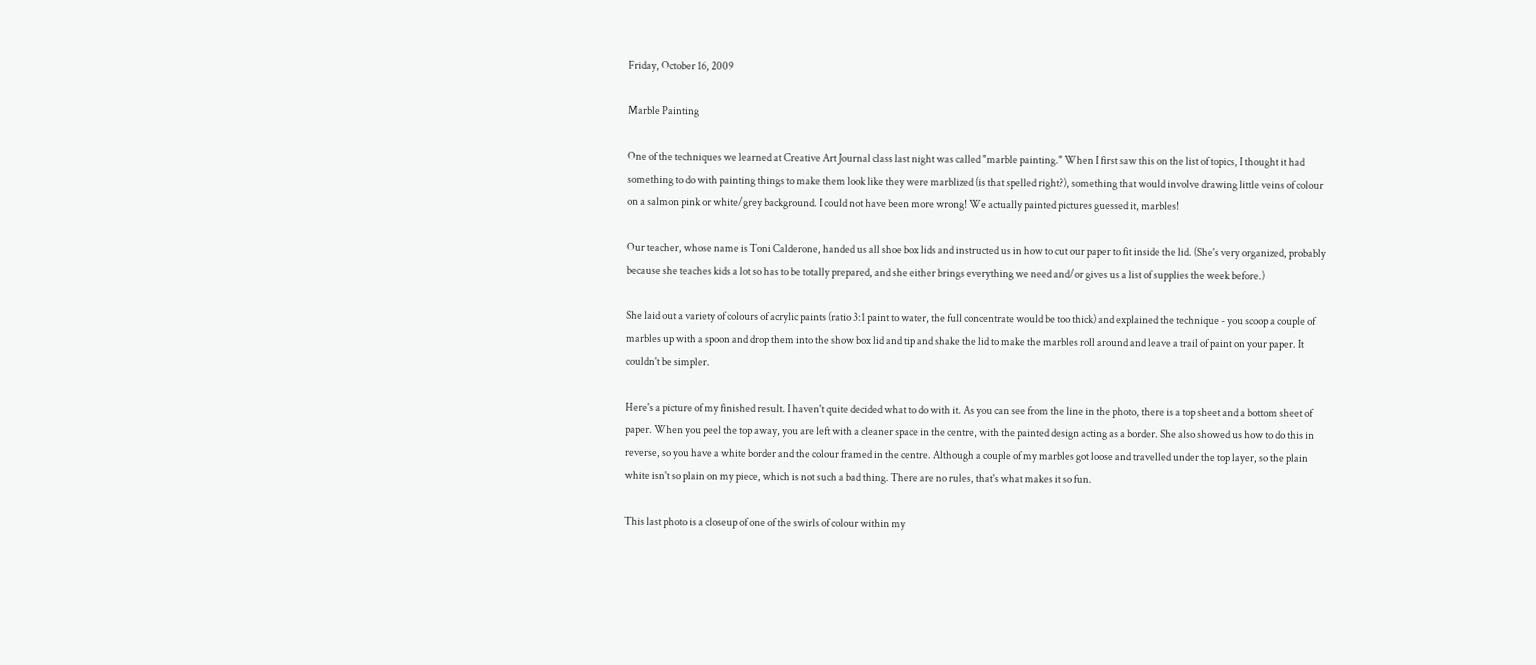Friday, October 16, 2009

Marble Painting

One of the techniques we learned at Creative Art Journal class last night was called "marble painting." When I first saw this on the list of topics, I thought it had something to do with painting things to make them look like they were marblized (is that spelled right?), something that would involve drawing little veins of colour on a salmon pink or white/grey background. I could not have been more wrong! We actually painted pictures guessed it, marbles!

Our teacher, whose name is Toni Calderone, handed us all shoe box lids and instructed us in how to cut our paper to fit inside the lid. (She's very organized, probably because she teaches kids a lot so has to be totally prepared, and she either brings everything we need and/or gives us a list of supplies the week before.)

She laid out a variety of colours of acrylic paints (ratio 3:1 paint to water, the full concentrate would be too thick) and explained the technique - you scoop a couple of marbles up with a spoon and drop them into the show box lid and tip and shake the lid to make the marbles roll around and leave a trail of paint on your paper. It couldn't be simpler.

Here's a picture of my finished result. I haven't quite decided what to do with it. As you can see from the line in the photo, there is a top sheet and a bottom sheet of paper. When you peel the top away, you are left with a cleaner space in the centre, with the painted design acting as a border. She also showed us how to do this in reverse, so you have a white border and the colour framed in the centre. Although a couple of my marbles got loose and travelled under the top layer, so the plain white isn't so plain on my piece, which is not such a bad thing. There are no rules, that's what makes it so fun.

This last photo is a closeup of one of the swirls of colour within my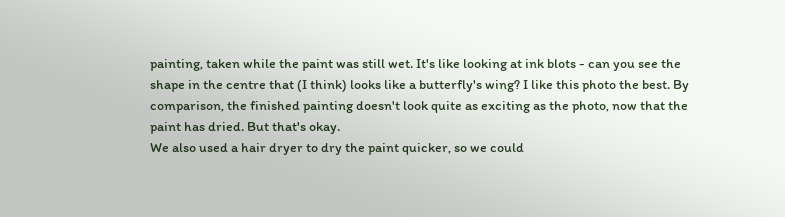painting, taken while the paint was still wet. It's like looking at ink blots - can you see the shape in the centre that (I think) looks like a butterfly's wing? I like this photo the best. By comparison, the finished painting doesn't look quite as exciting as the photo, now that the paint has dried. But that's okay.
We also used a hair dryer to dry the paint quicker, so we could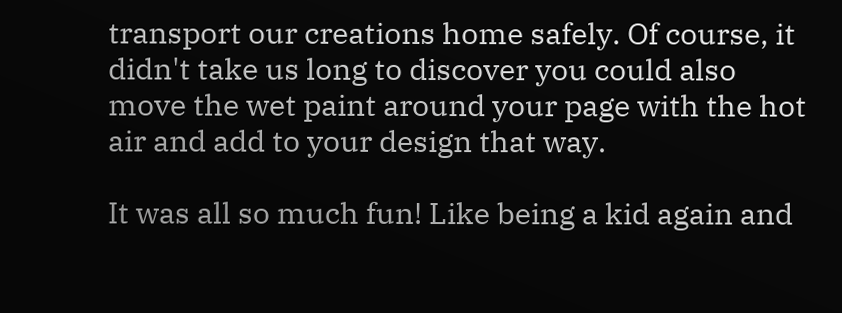transport our creations home safely. Of course, it didn't take us long to discover you could also move the wet paint around your page with the hot air and add to your design that way.

It was all so much fun! Like being a kid again and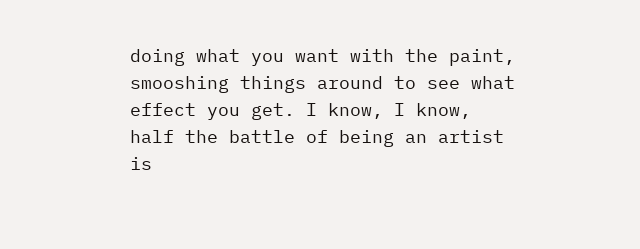doing what you want with the paint, smooshing things around to see what effect you get. I know, I know, half the battle of being an artist is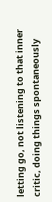letting go, not listening to that inner critic, doing things spontaneously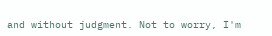and without judgment. Not to worry, I'm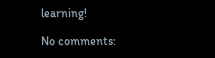learning!

No comments: